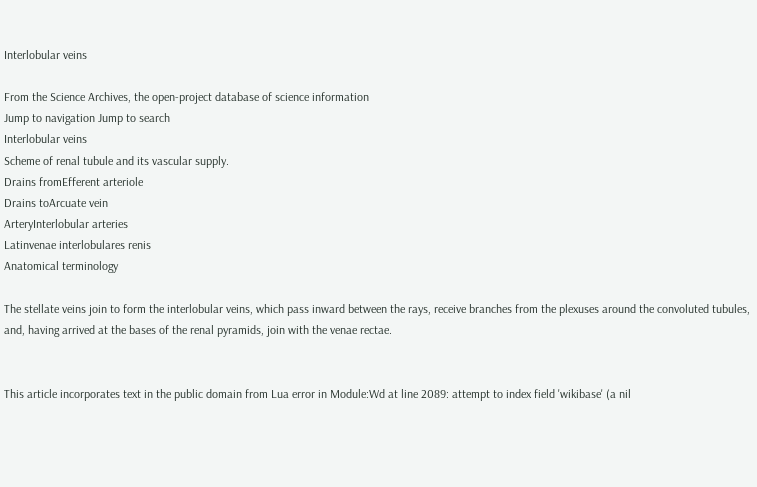Interlobular veins

From the Science Archives, the open-project database of science information
Jump to navigation Jump to search
Interlobular veins
Scheme of renal tubule and its vascular supply.
Drains fromEfferent arteriole
Drains toArcuate vein
ArteryInterlobular arteries
Latinvenae interlobulares renis
Anatomical terminology

The stellate veins join to form the interlobular veins, which pass inward between the rays, receive branches from the plexuses around the convoluted tubules, and, having arrived at the bases of the renal pyramids, join with the venae rectae.


This article incorporates text in the public domain from Lua error in Module:Wd at line 2089: attempt to index field 'wikibase' (a nil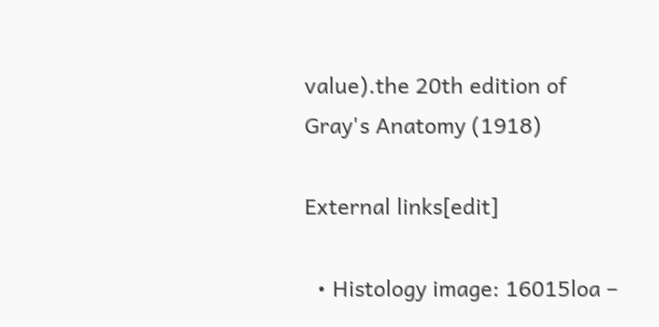value).the 20th edition of Gray's Anatomy (1918)

External links[edit]

  • Histology image: 16015loa –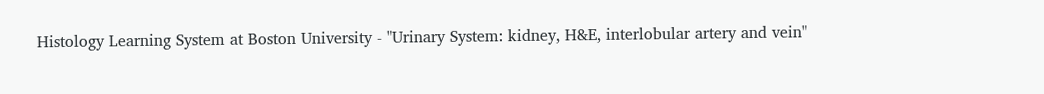Histology Learning System at Boston University - "Urinary System: kidney, H&E, interlobular artery and vein"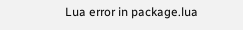Lua error in package.lua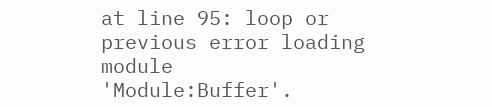at line 95: loop or previous error loading module 'Module:Buffer'.